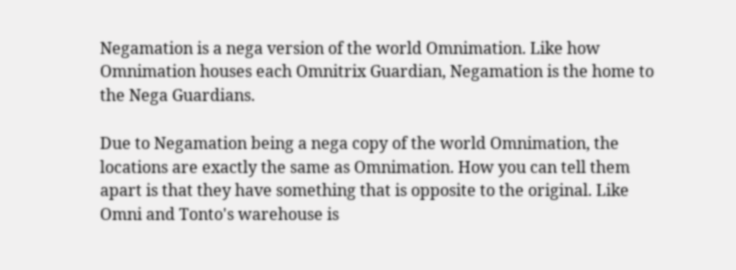Negamation is a nega version of the world Omnimation. Like how Omnimation houses each Omnitrix Guardian, Negamation is the home to the Nega Guardians.

Due to Negamation being a nega copy of the world Omnimation, the locations are exactly the same as Omnimation. How you can tell them apart is that they have something that is opposite to the original. Like Omni and Tonto's warehouse is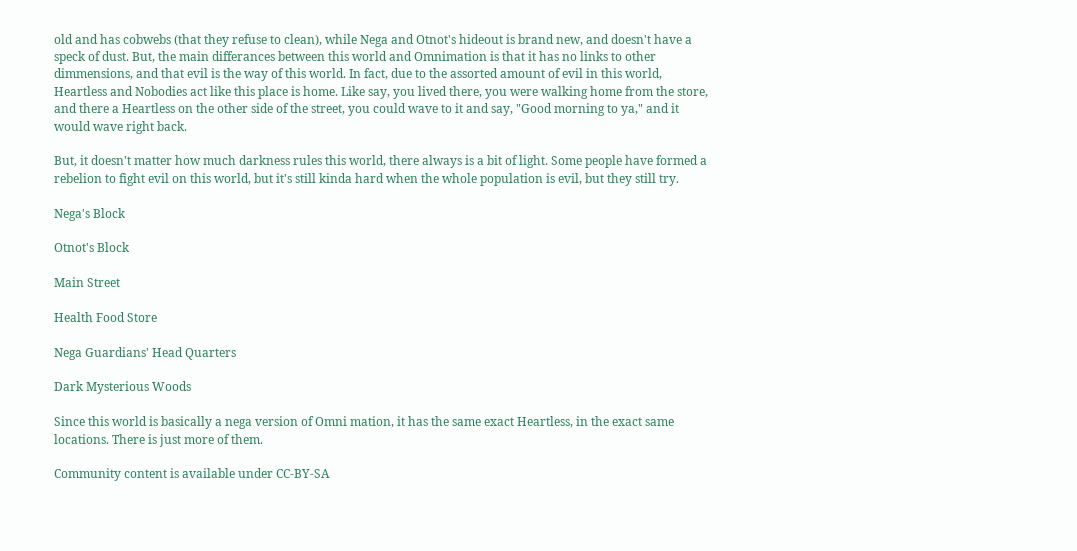old and has cobwebs (that they refuse to clean), while Nega and Otnot's hideout is brand new, and doesn't have a speck of dust. But, the main differances between this world and Omnimation is that it has no links to other dimmensions, and that evil is the way of this world. In fact, due to the assorted amount of evil in this world, Heartless and Nobodies act like this place is home. Like say, you lived there, you were walking home from the store, and there a Heartless on the other side of the street, you could wave to it and say, "Good morning to ya," and it would wave right back.

But, it doesn't matter how much darkness rules this world, there always is a bit of light. Some people have formed a rebelion to fight evil on this world, but it's still kinda hard when the whole population is evil, but they still try.

Nega's Block

Otnot's Block

Main Street

Health Food Store

Nega Guardians' Head Quarters

Dark Mysterious Woods

Since this world is basically a nega version of Omni mation, it has the same exact Heartless, in the exact same locations. There is just more of them.

Community content is available under CC-BY-SA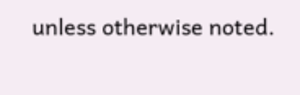unless otherwise noted.